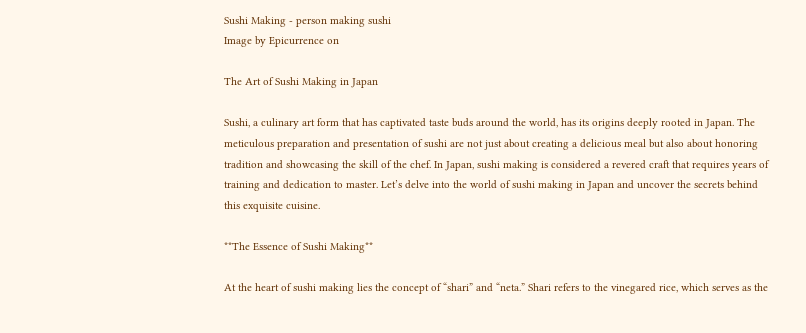Sushi Making - person making sushi
Image by Epicurrence on

The Art of Sushi Making in Japan

Sushi, a culinary art form that has captivated taste buds around the world, has its origins deeply rooted in Japan. The meticulous preparation and presentation of sushi are not just about creating a delicious meal but also about honoring tradition and showcasing the skill of the chef. In Japan, sushi making is considered a revered craft that requires years of training and dedication to master. Let’s delve into the world of sushi making in Japan and uncover the secrets behind this exquisite cuisine.

**The Essence of Sushi Making**

At the heart of sushi making lies the concept of “shari” and “neta.” Shari refers to the vinegared rice, which serves as the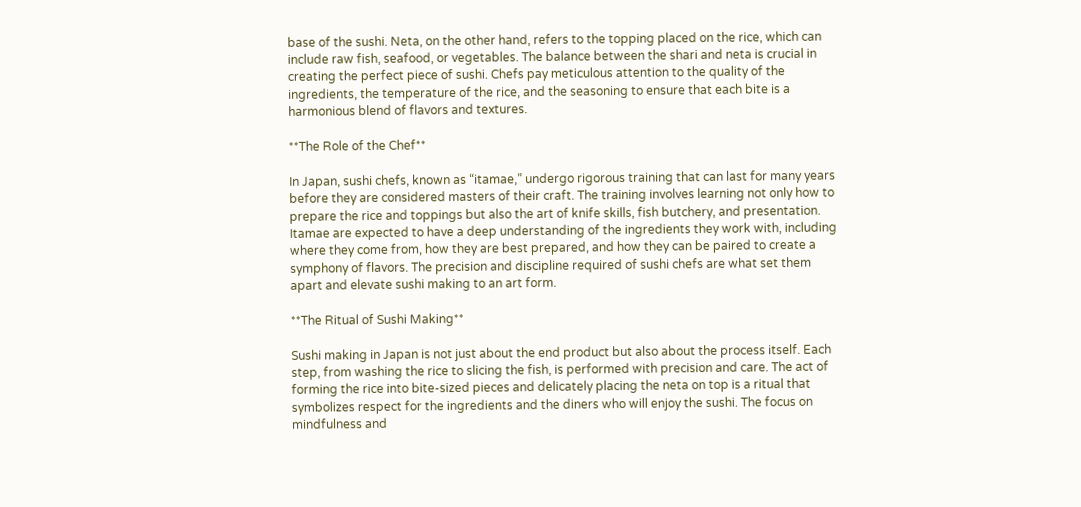base of the sushi. Neta, on the other hand, refers to the topping placed on the rice, which can include raw fish, seafood, or vegetables. The balance between the shari and neta is crucial in creating the perfect piece of sushi. Chefs pay meticulous attention to the quality of the ingredients, the temperature of the rice, and the seasoning to ensure that each bite is a harmonious blend of flavors and textures.

**The Role of the Chef**

In Japan, sushi chefs, known as “itamae,” undergo rigorous training that can last for many years before they are considered masters of their craft. The training involves learning not only how to prepare the rice and toppings but also the art of knife skills, fish butchery, and presentation. Itamae are expected to have a deep understanding of the ingredients they work with, including where they come from, how they are best prepared, and how they can be paired to create a symphony of flavors. The precision and discipline required of sushi chefs are what set them apart and elevate sushi making to an art form.

**The Ritual of Sushi Making**

Sushi making in Japan is not just about the end product but also about the process itself. Each step, from washing the rice to slicing the fish, is performed with precision and care. The act of forming the rice into bite-sized pieces and delicately placing the neta on top is a ritual that symbolizes respect for the ingredients and the diners who will enjoy the sushi. The focus on mindfulness and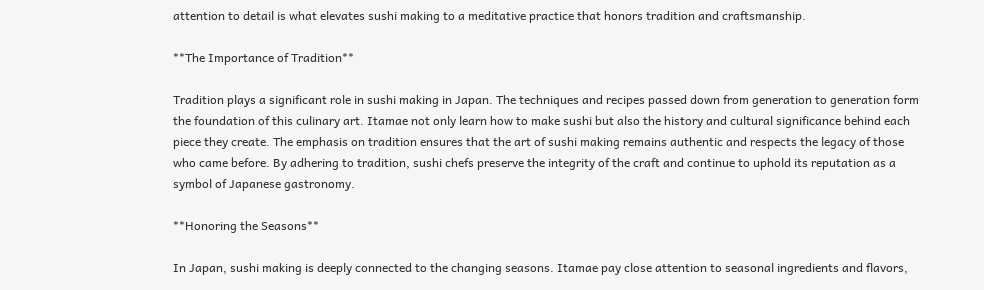attention to detail is what elevates sushi making to a meditative practice that honors tradition and craftsmanship.

**The Importance of Tradition**

Tradition plays a significant role in sushi making in Japan. The techniques and recipes passed down from generation to generation form the foundation of this culinary art. Itamae not only learn how to make sushi but also the history and cultural significance behind each piece they create. The emphasis on tradition ensures that the art of sushi making remains authentic and respects the legacy of those who came before. By adhering to tradition, sushi chefs preserve the integrity of the craft and continue to uphold its reputation as a symbol of Japanese gastronomy.

**Honoring the Seasons**

In Japan, sushi making is deeply connected to the changing seasons. Itamae pay close attention to seasonal ingredients and flavors,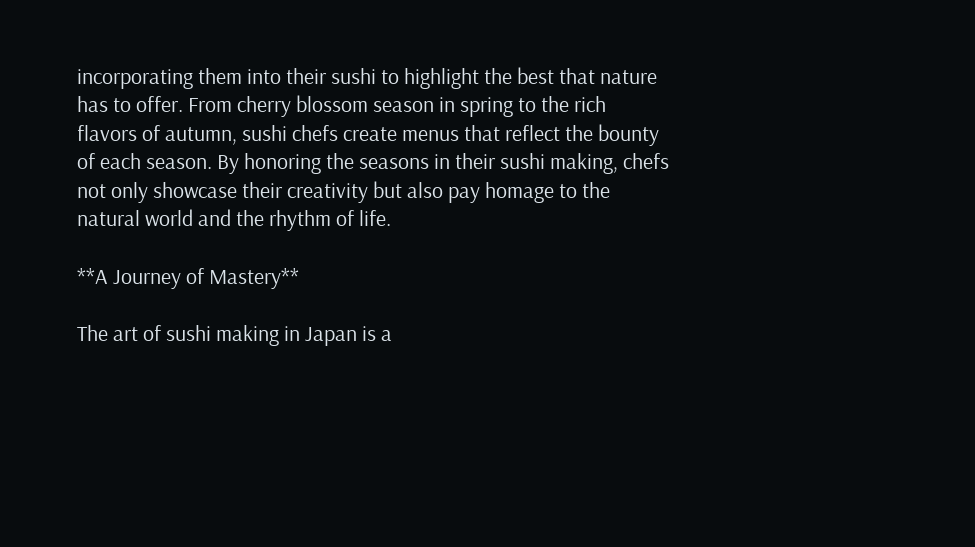incorporating them into their sushi to highlight the best that nature has to offer. From cherry blossom season in spring to the rich flavors of autumn, sushi chefs create menus that reflect the bounty of each season. By honoring the seasons in their sushi making, chefs not only showcase their creativity but also pay homage to the natural world and the rhythm of life.

**A Journey of Mastery**

The art of sushi making in Japan is a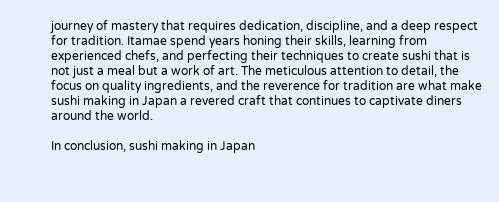journey of mastery that requires dedication, discipline, and a deep respect for tradition. Itamae spend years honing their skills, learning from experienced chefs, and perfecting their techniques to create sushi that is not just a meal but a work of art. The meticulous attention to detail, the focus on quality ingredients, and the reverence for tradition are what make sushi making in Japan a revered craft that continues to captivate diners around the world.

In conclusion, sushi making in Japan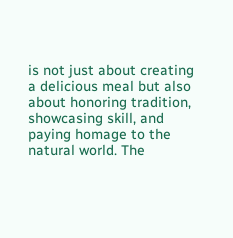is not just about creating a delicious meal but also about honoring tradition, showcasing skill, and paying homage to the natural world. The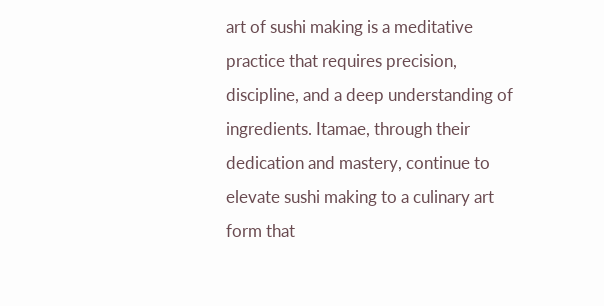art of sushi making is a meditative practice that requires precision, discipline, and a deep understanding of ingredients. Itamae, through their dedication and mastery, continue to elevate sushi making to a culinary art form that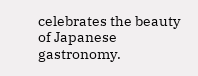celebrates the beauty of Japanese gastronomy.